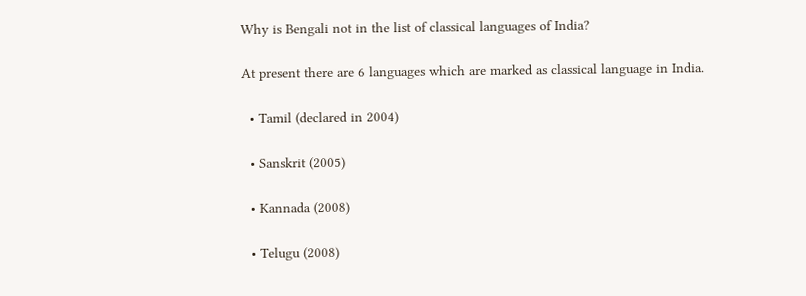Why is Bengali not in the list of classical languages of India?

At present there are 6 languages which are marked as classical language in India.

  • Tamil (declared in 2004)

  • Sanskrit (2005)

  • Kannada (2008)

  • Telugu (2008)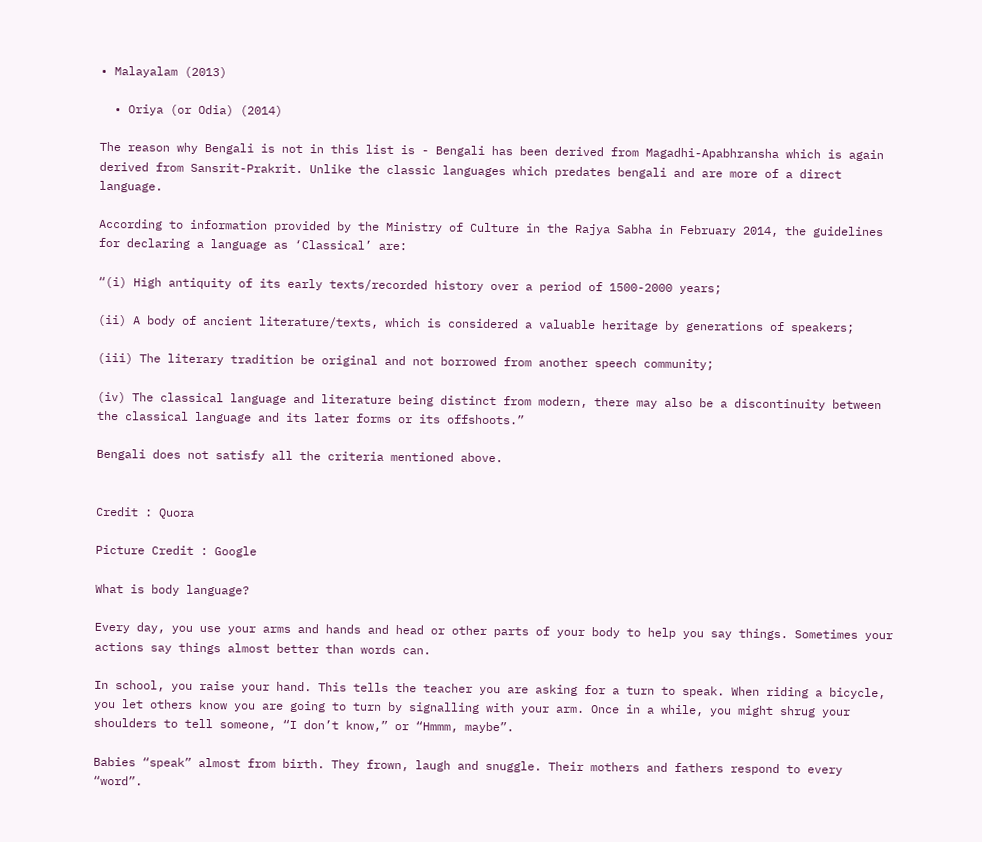• Malayalam (2013)

  • Oriya (or Odia) (2014)

The reason why Bengali is not in this list is - Bengali has been derived from Magadhi-Apabhransha which is again derived from Sansrit-Prakrit. Unlike the classic languages which predates bengali and are more of a direct language.

According to information provided by the Ministry of Culture in the Rajya Sabha in February 2014, the guidelines for declaring a language as ‘Classical’ are:

“(i) High antiquity of its early texts/recorded history over a period of 1500-2000 years;

(ii) A body of ancient literature/texts, which is considered a valuable heritage by generations of speakers;

(iii) The literary tradition be original and not borrowed from another speech community;

(iv) The classical language and literature being distinct from modern, there may also be a discontinuity between the classical language and its later forms or its offshoots.”

Bengali does not satisfy all the criteria mentioned above.


Credit : Quora

Picture Credit : Google

What is body language?

Every day, you use your arms and hands and head or other parts of your body to help you say things. Sometimes your actions say things almost better than words can.

In school, you raise your hand. This tells the teacher you are asking for a turn to speak. When riding a bicycle, you let others know you are going to turn by signalling with your arm. Once in a while, you might shrug your shoulders to tell someone, “I don’t know,” or “Hmmm, maybe”.

Babies “speak” almost from birth. They frown, laugh and snuggle. Their mothers and fathers respond to every “word”.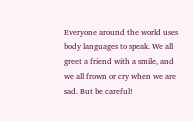Everyone around the world uses body languages to speak. We all greet a friend with a smile, and we all frown or cry when we are sad. But be careful!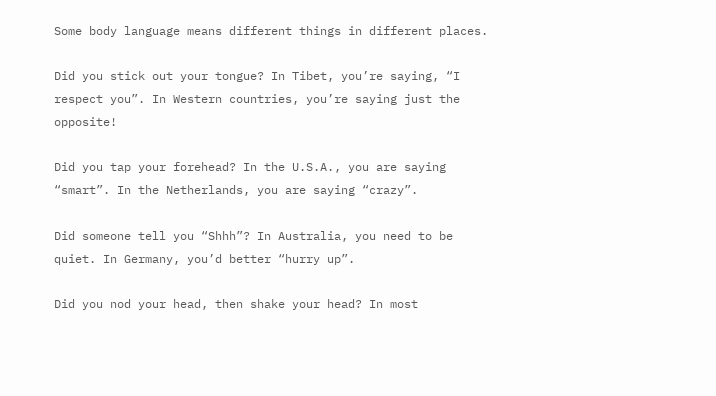Some body language means different things in different places.

Did you stick out your tongue? In Tibet, you’re saying, “I respect you”. In Western countries, you’re saying just the opposite!

Did you tap your forehead? In the U.S.A., you are saying “smart”. In the Netherlands, you are saying “crazy”.

Did someone tell you “Shhh”? In Australia, you need to be quiet. In Germany, you’d better “hurry up”.

Did you nod your head, then shake your head? In most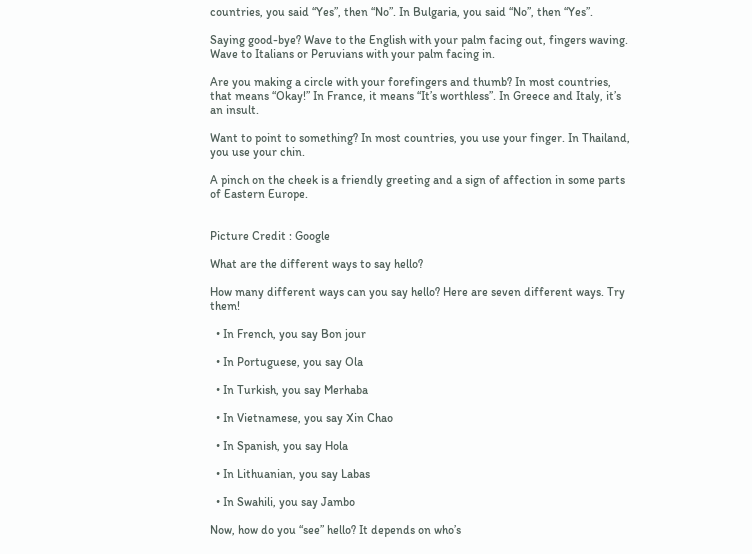countries, you said “Yes”, then “No”. In Bulgaria, you said “No”, then “Yes”.

Saying good-bye? Wave to the English with your palm facing out, fingers waving. Wave to Italians or Peruvians with your palm facing in.

Are you making a circle with your forefingers and thumb? In most countries, that means “Okay!” In France, it means “It’s worthless”. In Greece and Italy, it’s an insult.

Want to point to something? In most countries, you use your finger. In Thailand, you use your chin.

A pinch on the cheek is a friendly greeting and a sign of affection in some parts of Eastern Europe.


Picture Credit : Google

What are the different ways to say hello?

How many different ways can you say hello? Here are seven different ways. Try them!

  • In French, you say Bon jour

  • In Portuguese, you say Ola

  • In Turkish, you say Merhaba

  • In Vietnamese, you say Xin Chao

  • In Spanish, you say Hola

  • In Lithuanian, you say Labas

  • In Swahili, you say Jambo

Now, how do you “see” hello? It depends on who’s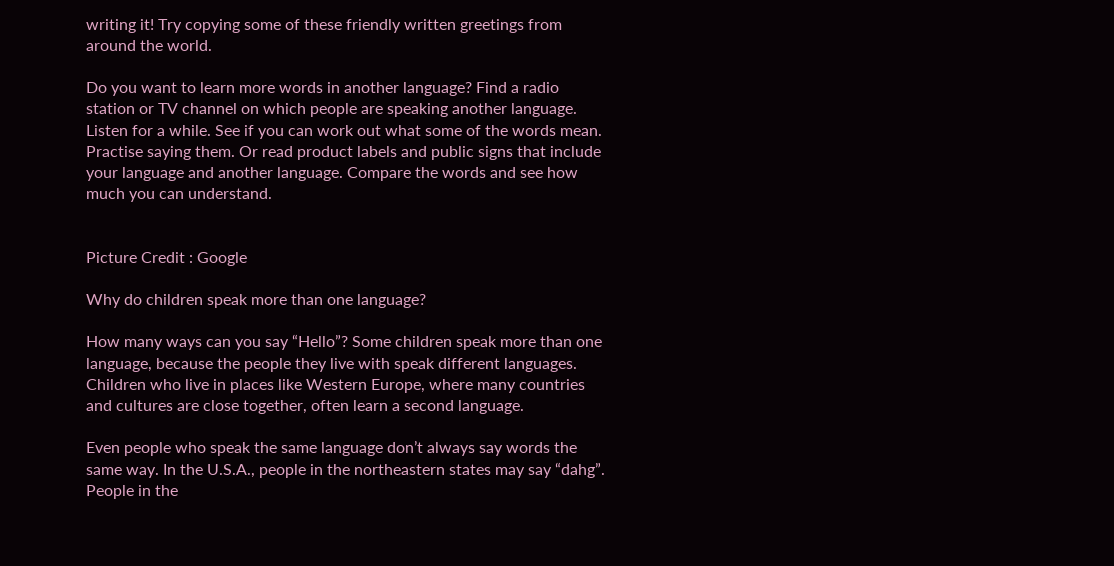writing it! Try copying some of these friendly written greetings from around the world.

Do you want to learn more words in another language? Find a radio station or TV channel on which people are speaking another language. Listen for a while. See if you can work out what some of the words mean. Practise saying them. Or read product labels and public signs that include your language and another language. Compare the words and see how much you can understand.


Picture Credit : Google

Why do children speak more than one language?

How many ways can you say “Hello”? Some children speak more than one language, because the people they live with speak different languages. Children who live in places like Western Europe, where many countries and cultures are close together, often learn a second language.

Even people who speak the same language don’t always say words the same way. In the U.S.A., people in the northeastern states may say “dahg”. People in the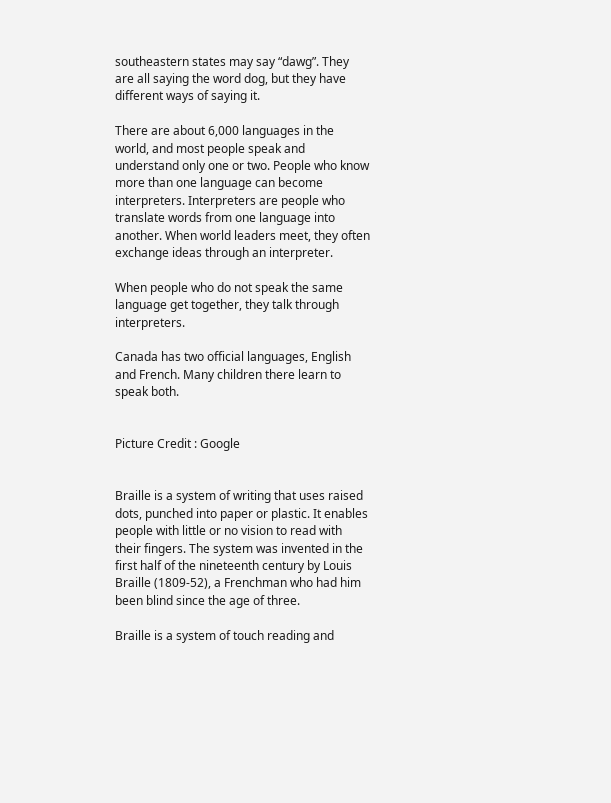southeastern states may say “dawg”. They are all saying the word dog, but they have different ways of saying it.

There are about 6,000 languages in the world, and most people speak and understand only one or two. People who know more than one language can become interpreters. Interpreters are people who translate words from one language into another. When world leaders meet, they often exchange ideas through an interpreter.

When people who do not speak the same language get together, they talk through interpreters.

Canada has two official languages, English and French. Many children there learn to speak both.


Picture Credit : Google


Braille is a system of writing that uses raised dots, punched into paper or plastic. It enables people with little or no vision to read with their fingers. The system was invented in the first half of the nineteenth century by Louis Braille (1809-52), a Frenchman who had him been blind since the age of three.

Braille is a system of touch reading and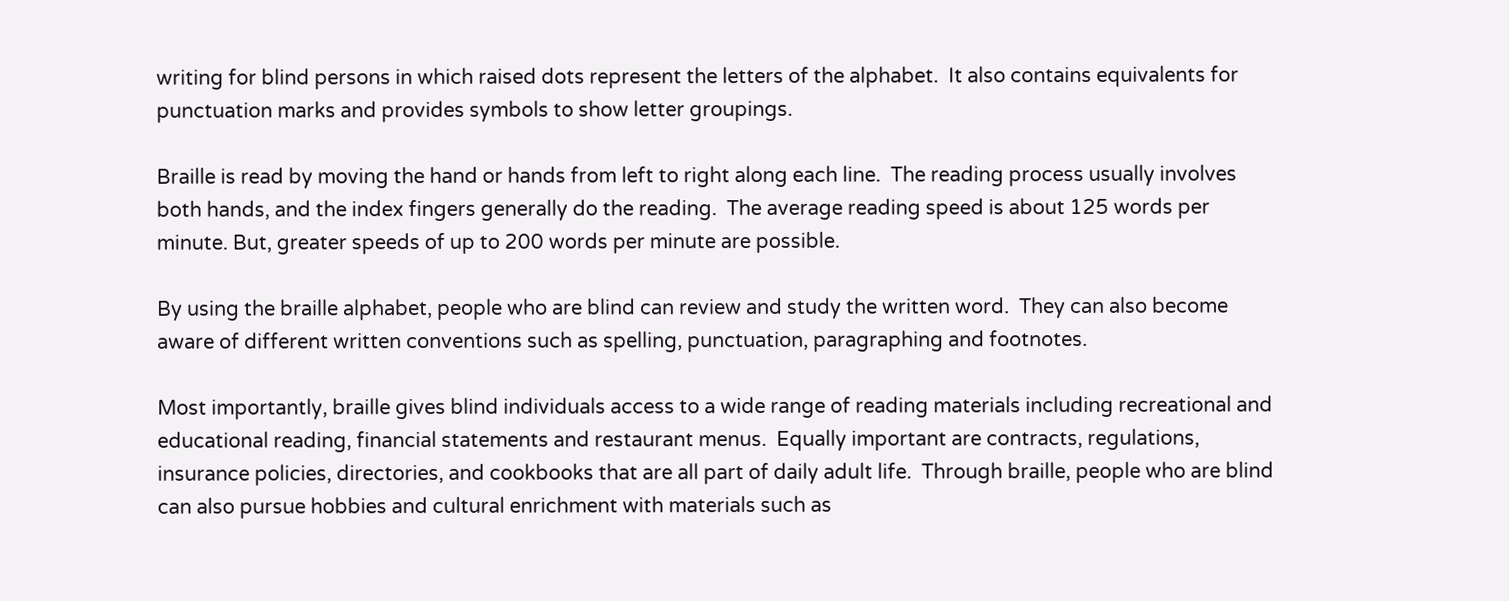writing for blind persons in which raised dots represent the letters of the alphabet.  It also contains equivalents for punctuation marks and provides symbols to show letter groupings.

Braille is read by moving the hand or hands from left to right along each line.  The reading process usually involves both hands, and the index fingers generally do the reading.  The average reading speed is about 125 words per minute. But, greater speeds of up to 200 words per minute are possible.

By using the braille alphabet, people who are blind can review and study the written word.  They can also become aware of different written conventions such as spelling, punctuation, paragraphing and footnotes.

Most importantly, braille gives blind individuals access to a wide range of reading materials including recreational and educational reading, financial statements and restaurant menus.  Equally important are contracts, regulations, insurance policies, directories, and cookbooks that are all part of daily adult life.  Through braille, people who are blind can also pursue hobbies and cultural enrichment with materials such as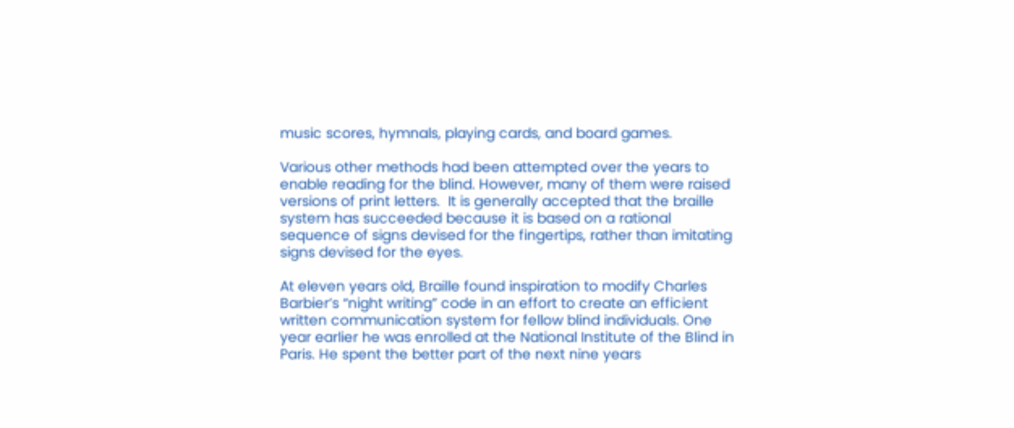music scores, hymnals, playing cards, and board games.

Various other methods had been attempted over the years to enable reading for the blind. However, many of them were raised versions of print letters.  It is generally accepted that the braille system has succeeded because it is based on a rational sequence of signs devised for the fingertips, rather than imitating signs devised for the eyes.

At eleven years old, Braille found inspiration to modify Charles Barbier’s “night writing” code in an effort to create an efficient written communication system for fellow blind individuals. One year earlier he was enrolled at the National Institute of the Blind in Paris. He spent the better part of the next nine years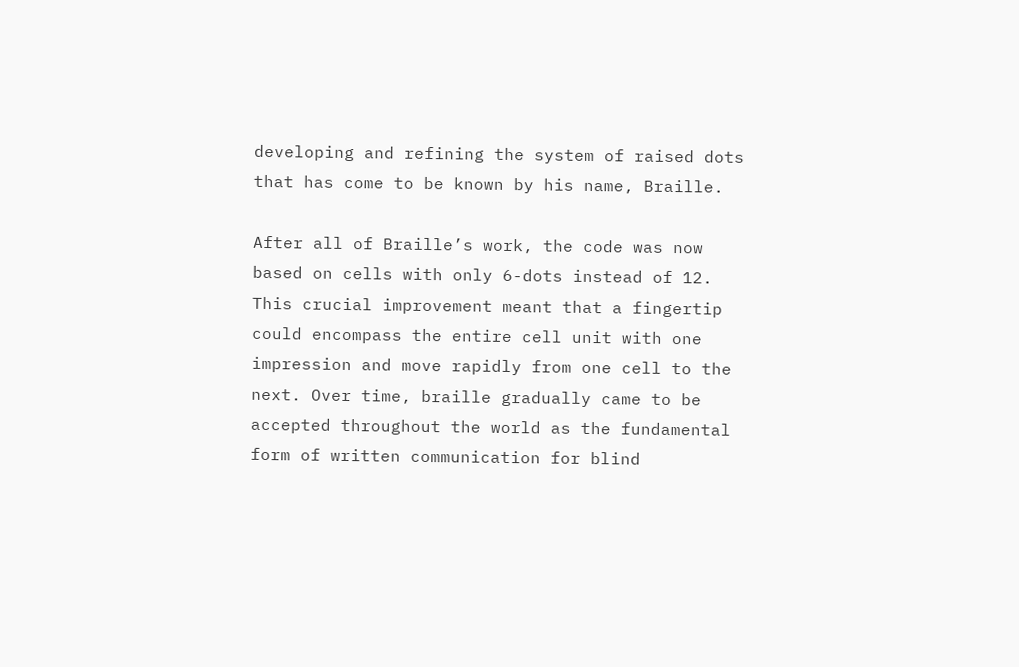developing and refining the system of raised dots that has come to be known by his name, Braille.

After all of Braille’s work, the code was now based on cells with only 6-dots instead of 12. This crucial improvement meant that a fingertip could encompass the entire cell unit with one impression and move rapidly from one cell to the next. Over time, braille gradually came to be accepted throughout the world as the fundamental form of written communication for blind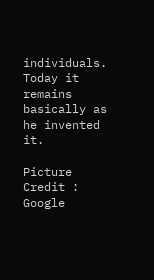individuals. Today it remains basically as he invented it.

Picture Credit : Google